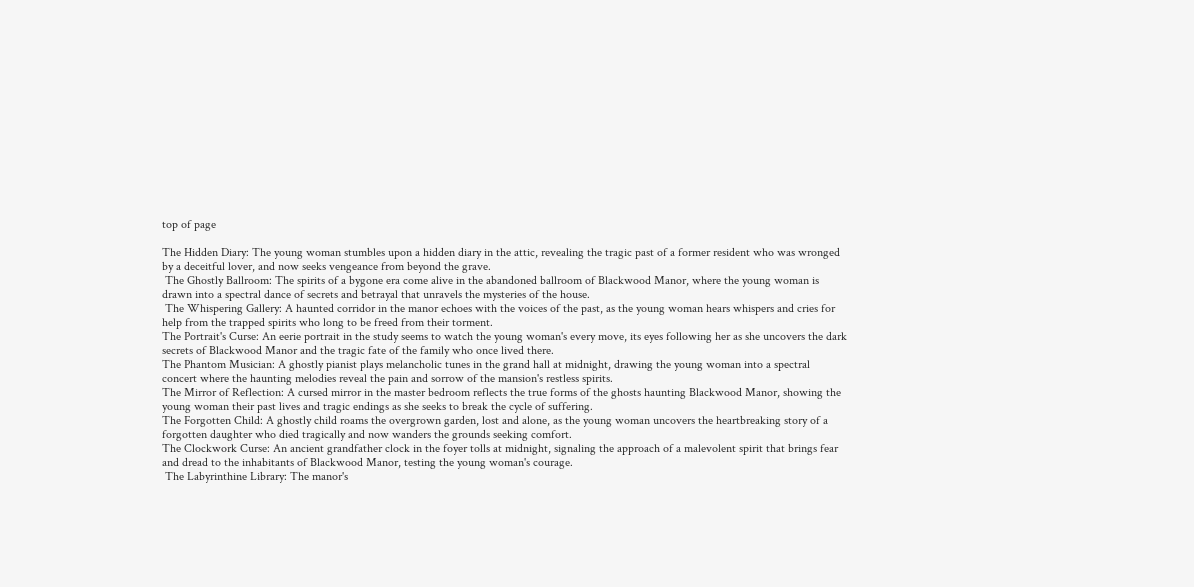top of page

The Hidden Diary: The young woman stumbles upon a hidden diary in the attic, revealing the tragic past of a former resident who was wronged by a deceitful lover, and now seeks vengeance from beyond the grave.
 The Ghostly Ballroom: The spirits of a bygone era come alive in the abandoned ballroom of Blackwood Manor, where the young woman is drawn into a spectral dance of secrets and betrayal that unravels the mysteries of the house.
 The Whispering Gallery: A haunted corridor in the manor echoes with the voices of the past, as the young woman hears whispers and cries for help from the trapped spirits who long to be freed from their torment.
The Portrait's Curse: An eerie portrait in the study seems to watch the young woman's every move, its eyes following her as she uncovers the dark secrets of Blackwood Manor and the tragic fate of the family who once lived there.
The Phantom Musician: A ghostly pianist plays melancholic tunes in the grand hall at midnight, drawing the young woman into a spectral concert where the haunting melodies reveal the pain and sorrow of the mansion's restless spirits.
The Mirror of Reflection: A cursed mirror in the master bedroom reflects the true forms of the ghosts haunting Blackwood Manor, showing the young woman their past lives and tragic endings as she seeks to break the cycle of suffering.
The Forgotten Child: A ghostly child roams the overgrown garden, lost and alone, as the young woman uncovers the heartbreaking story of a forgotten daughter who died tragically and now wanders the grounds seeking comfort.
The Clockwork Curse: An ancient grandfather clock in the foyer tolls at midnight, signaling the approach of a malevolent spirit that brings fear and dread to the inhabitants of Blackwood Manor, testing the young woman's courage.
 The Labyrinthine Library: The manor's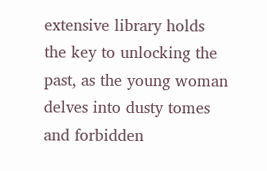extensive library holds the key to unlocking the past, as the young woman delves into dusty tomes and forbidden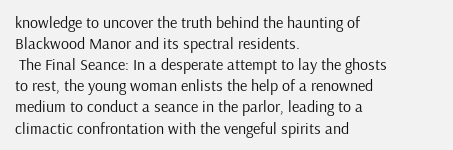knowledge to uncover the truth behind the haunting of Blackwood Manor and its spectral residents.
 The Final Seance: In a desperate attempt to lay the ghosts to rest, the young woman enlists the help of a renowned medium to conduct a seance in the parlor, leading to a climactic confrontation with the vengeful spirits and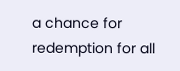a chance for redemption for all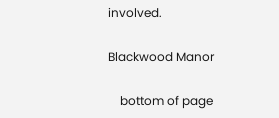involved.

Blackwood Manor

    bottom of page